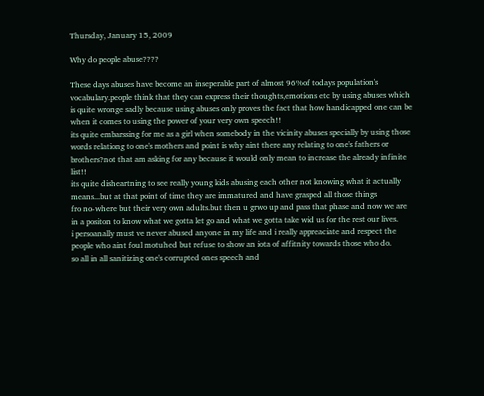Thursday, January 15, 2009

Why do people abuse????

These days abuses have become an inseperable part of almost 96%of todays population's vocabulary.people think that they can express their thoughts,emotions etc by using abuses which is quite wronge sadly because using abuses only proves the fact that how handicapped one can be when it comes to using the power of your very own speech!!
its quite embarssing for me as a girl when somebody in the vicinity abuses specially by using those words relationg to one's mothers and point is why aint there any relating to one's fathers or brothers?not that am asking for any because it would only mean to increase the already infinite list!!
its quite disheartning to see really young kids abusing each other not knowing what it actually means...but at that point of time they are immatured and have grasped all those things
fro no-where but their very own adults.but then u grwo up and pass that phase and now we are in a positon to know what we gotta let go and what we gotta take wid us for the rest our lives.
i persoanally must ve never abused anyone in my life and i really appreaciate and respect the people who aint foul motuhed but refuse to show an iota of affitnity towards those who do.
so all in all sanitizing one's corrupted ones speech and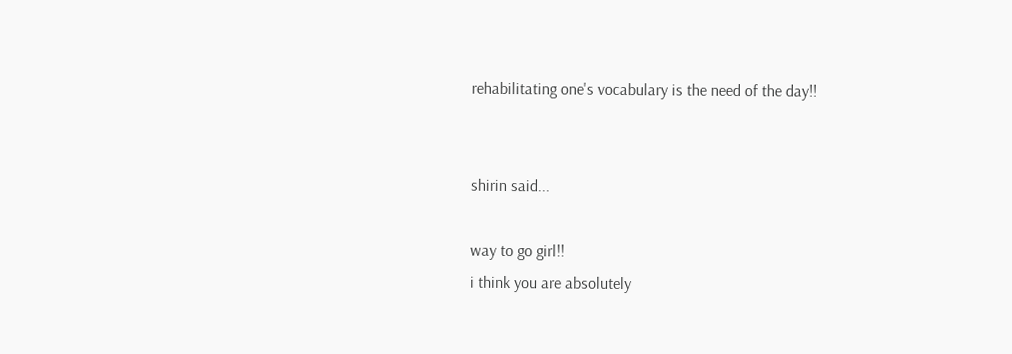rehabilitating one's vocabulary is the need of the day!!


shirin said...

way to go girl!!
i think you are absolutely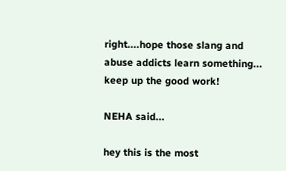right....hope those slang and abuse addicts learn something...
keep up the good work!

NEHA said...

hey this is the most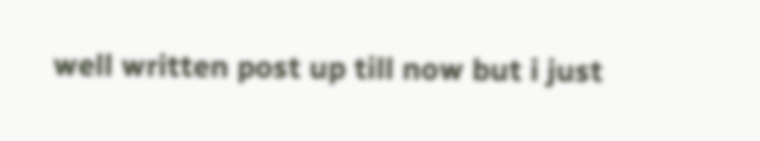well written post up till now but i just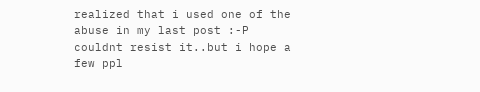realized that i used one of the abuse in my last post :-P couldnt resist it..but i hope a few ppl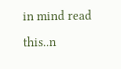in mind read this..n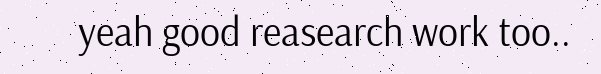yeah good reasearch work too..